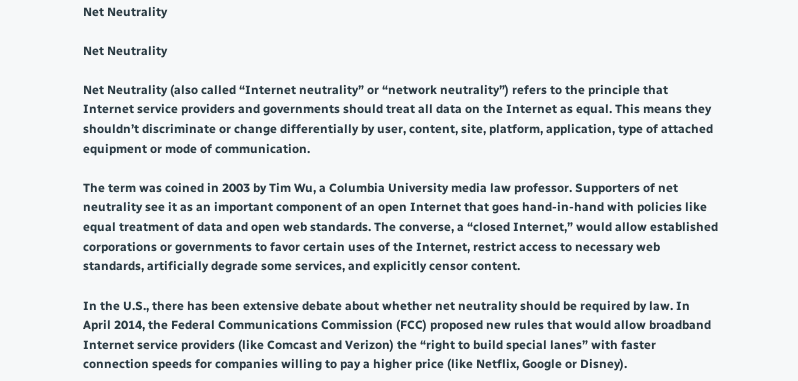Net Neutrality

Net Neutrality

Net Neutrality (also called “Internet neutrality” or “network neutrality”) refers to the principle that Internet service providers and governments should treat all data on the Internet as equal. This means they shouldn’t discriminate or change differentially by user, content, site, platform, application, type of attached equipment or mode of communication.

The term was coined in 2003 by Tim Wu, a Columbia University media law professor. Supporters of net neutrality see it as an important component of an open Internet that goes hand-in-hand with policies like equal treatment of data and open web standards. The converse, a “closed Internet,” would allow established corporations or governments to favor certain uses of the Internet, restrict access to necessary web standards, artificially degrade some services, and explicitly censor content.

In the U.S., there has been extensive debate about whether net neutrality should be required by law. In April 2014, the Federal Communications Commission (FCC) proposed new rules that would allow broadband Internet service providers (like Comcast and Verizon) the “right to build special lanes” with faster connection speeds for companies willing to pay a higher price (like Netflix, Google or Disney).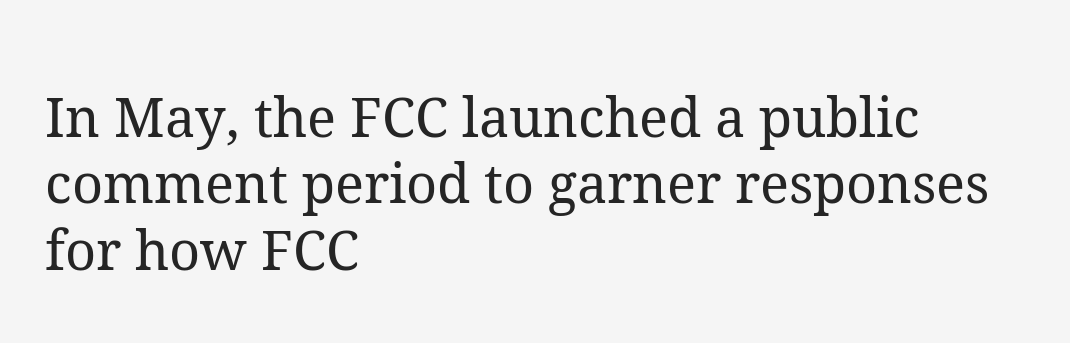In May, the FCC launched a public comment period to garner responses for how FCC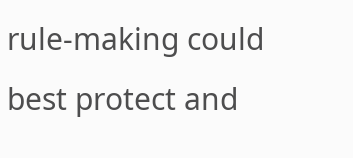rule-making could best protect and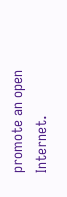promote an open Internet.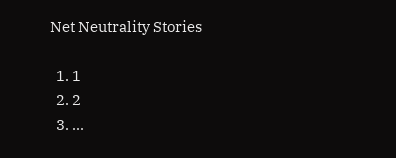Net Neutrality Stories

  1. 1
  2. 2
  3. ...